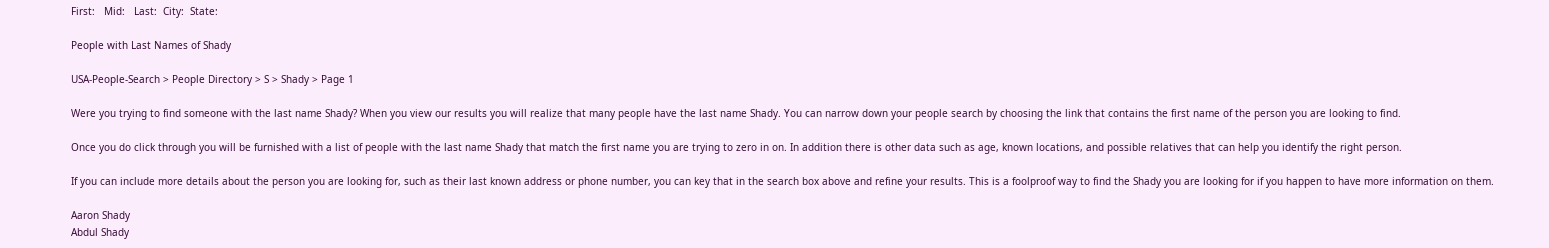First:   Mid:   Last:  City:  State:

People with Last Names of Shady

USA-People-Search > People Directory > S > Shady > Page 1

Were you trying to find someone with the last name Shady? When you view our results you will realize that many people have the last name Shady. You can narrow down your people search by choosing the link that contains the first name of the person you are looking to find.

Once you do click through you will be furnished with a list of people with the last name Shady that match the first name you are trying to zero in on. In addition there is other data such as age, known locations, and possible relatives that can help you identify the right person.

If you can include more details about the person you are looking for, such as their last known address or phone number, you can key that in the search box above and refine your results. This is a foolproof way to find the Shady you are looking for if you happen to have more information on them.

Aaron Shady
Abdul Shady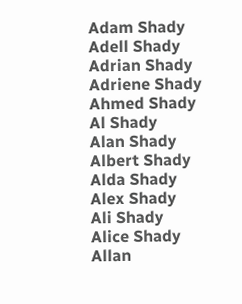Adam Shady
Adell Shady
Adrian Shady
Adriene Shady
Ahmed Shady
Al Shady
Alan Shady
Albert Shady
Alda Shady
Alex Shady
Ali Shady
Alice Shady
Allan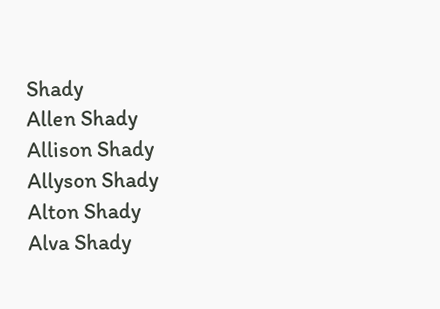Shady
Allen Shady
Allison Shady
Allyson Shady
Alton Shady
Alva Shady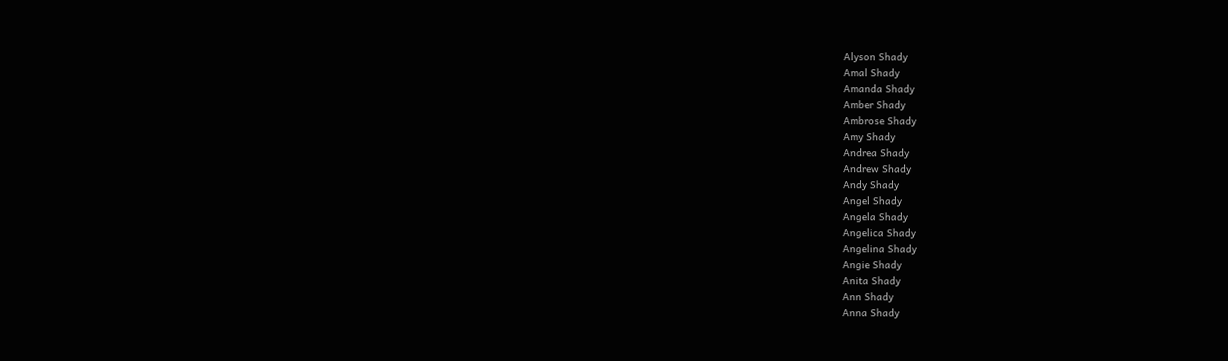Alyson Shady
Amal Shady
Amanda Shady
Amber Shady
Ambrose Shady
Amy Shady
Andrea Shady
Andrew Shady
Andy Shady
Angel Shady
Angela Shady
Angelica Shady
Angelina Shady
Angie Shady
Anita Shady
Ann Shady
Anna Shady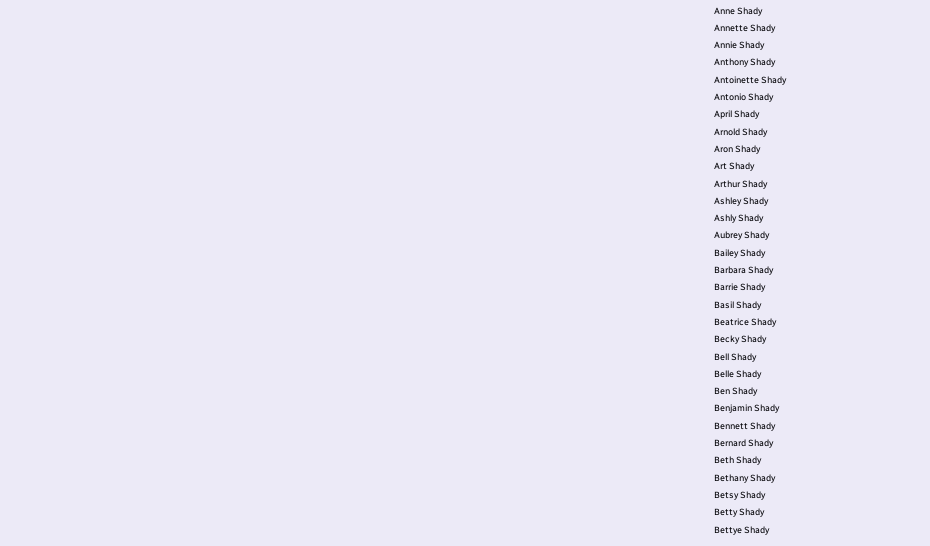Anne Shady
Annette Shady
Annie Shady
Anthony Shady
Antoinette Shady
Antonio Shady
April Shady
Arnold Shady
Aron Shady
Art Shady
Arthur Shady
Ashley Shady
Ashly Shady
Aubrey Shady
Bailey Shady
Barbara Shady
Barrie Shady
Basil Shady
Beatrice Shady
Becky Shady
Bell Shady
Belle Shady
Ben Shady
Benjamin Shady
Bennett Shady
Bernard Shady
Beth Shady
Bethany Shady
Betsy Shady
Betty Shady
Bettye Shady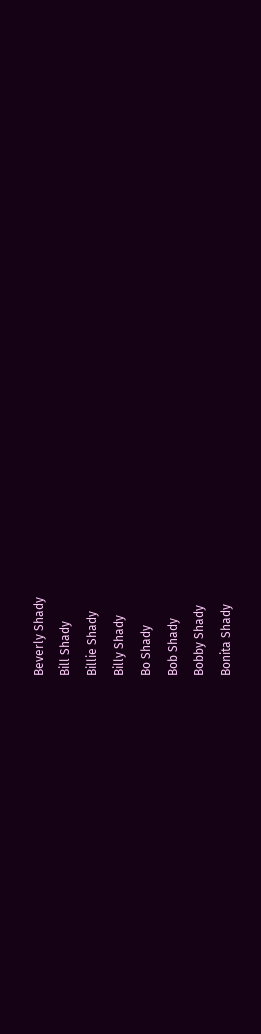Beverly Shady
Bill Shady
Billie Shady
Billy Shady
Bo Shady
Bob Shady
Bobby Shady
Bonita Shady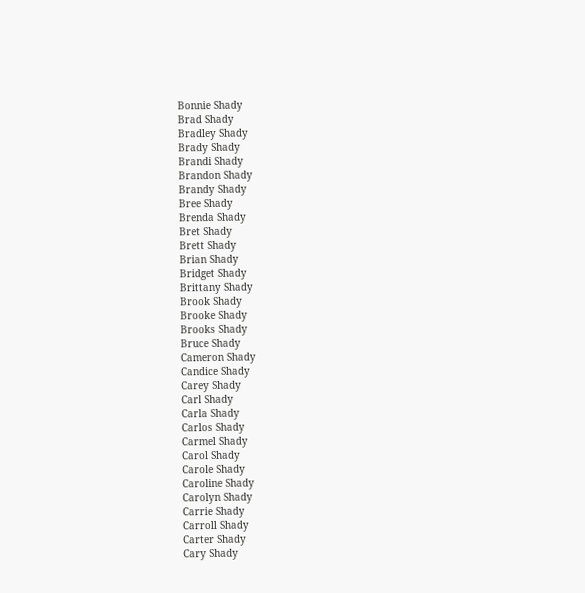Bonnie Shady
Brad Shady
Bradley Shady
Brady Shady
Brandi Shady
Brandon Shady
Brandy Shady
Bree Shady
Brenda Shady
Bret Shady
Brett Shady
Brian Shady
Bridget Shady
Brittany Shady
Brook Shady
Brooke Shady
Brooks Shady
Bruce Shady
Cameron Shady
Candice Shady
Carey Shady
Carl Shady
Carla Shady
Carlos Shady
Carmel Shady
Carol Shady
Carole Shady
Caroline Shady
Carolyn Shady
Carrie Shady
Carroll Shady
Carter Shady
Cary Shady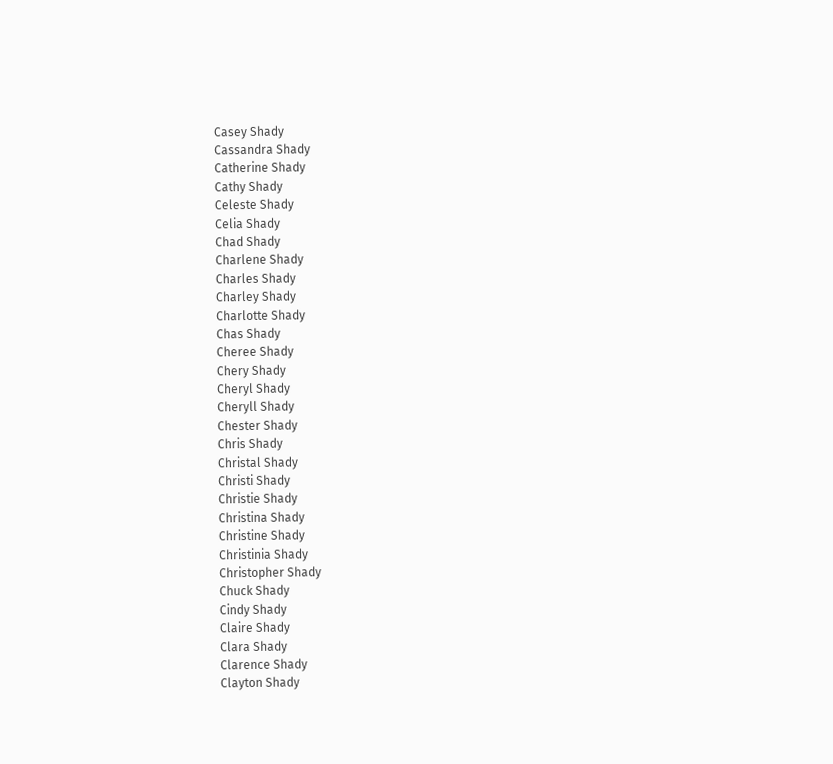Casey Shady
Cassandra Shady
Catherine Shady
Cathy Shady
Celeste Shady
Celia Shady
Chad Shady
Charlene Shady
Charles Shady
Charley Shady
Charlotte Shady
Chas Shady
Cheree Shady
Chery Shady
Cheryl Shady
Cheryll Shady
Chester Shady
Chris Shady
Christal Shady
Christi Shady
Christie Shady
Christina Shady
Christine Shady
Christinia Shady
Christopher Shady
Chuck Shady
Cindy Shady
Claire Shady
Clara Shady
Clarence Shady
Clayton Shady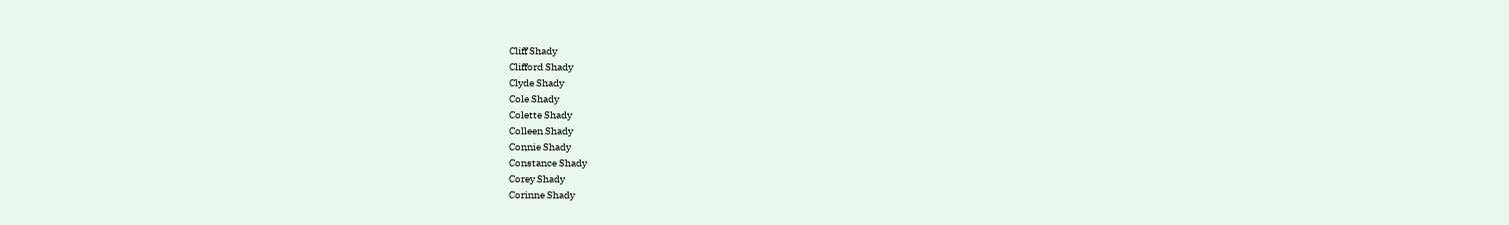Cliff Shady
Clifford Shady
Clyde Shady
Cole Shady
Colette Shady
Colleen Shady
Connie Shady
Constance Shady
Corey Shady
Corinne Shady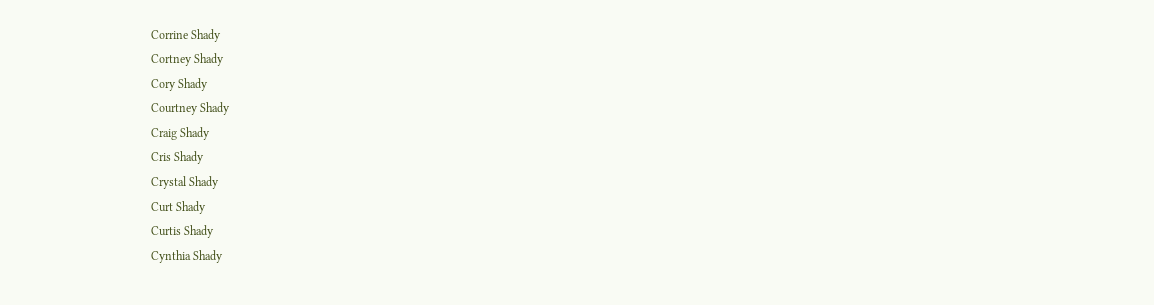Corrine Shady
Cortney Shady
Cory Shady
Courtney Shady
Craig Shady
Cris Shady
Crystal Shady
Curt Shady
Curtis Shady
Cynthia Shady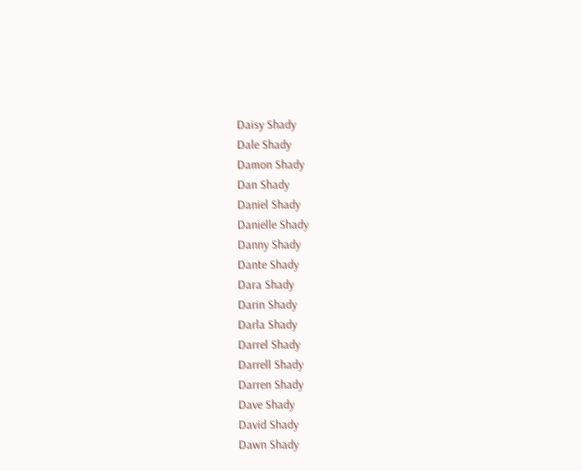Daisy Shady
Dale Shady
Damon Shady
Dan Shady
Daniel Shady
Danielle Shady
Danny Shady
Dante Shady
Dara Shady
Darin Shady
Darla Shady
Darrel Shady
Darrell Shady
Darren Shady
Dave Shady
David Shady
Dawn Shady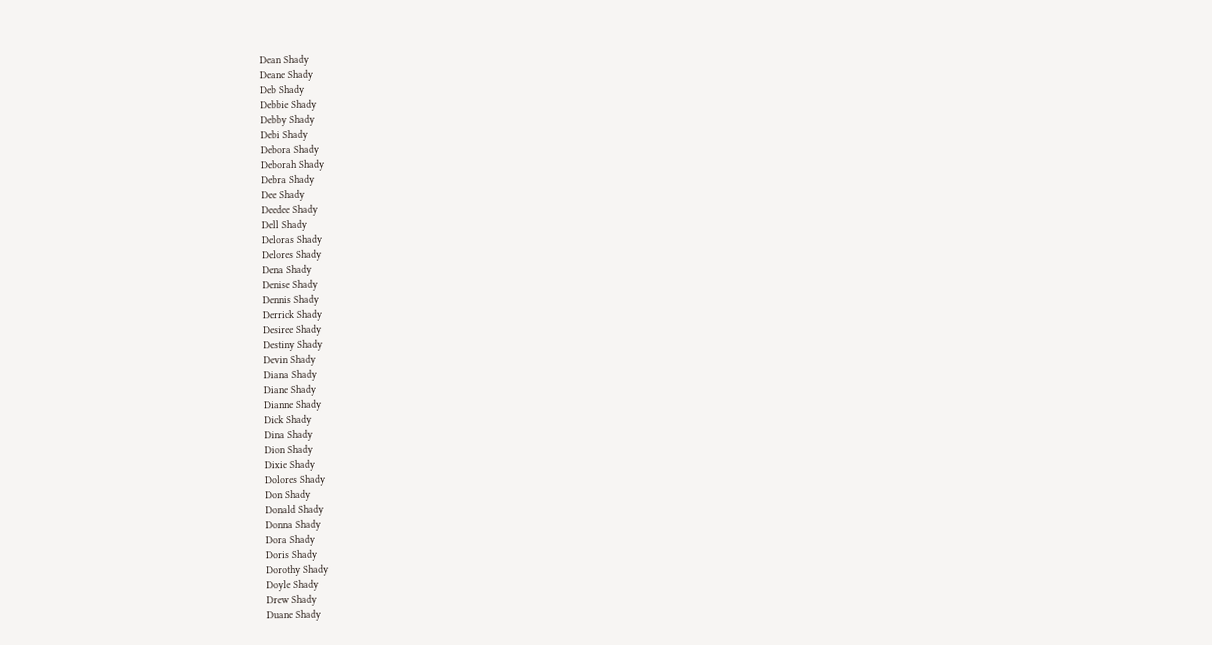Dean Shady
Deane Shady
Deb Shady
Debbie Shady
Debby Shady
Debi Shady
Debora Shady
Deborah Shady
Debra Shady
Dee Shady
Deedee Shady
Dell Shady
Deloras Shady
Delores Shady
Dena Shady
Denise Shady
Dennis Shady
Derrick Shady
Desiree Shady
Destiny Shady
Devin Shady
Diana Shady
Diane Shady
Dianne Shady
Dick Shady
Dina Shady
Dion Shady
Dixie Shady
Dolores Shady
Don Shady
Donald Shady
Donna Shady
Dora Shady
Doris Shady
Dorothy Shady
Doyle Shady
Drew Shady
Duane Shady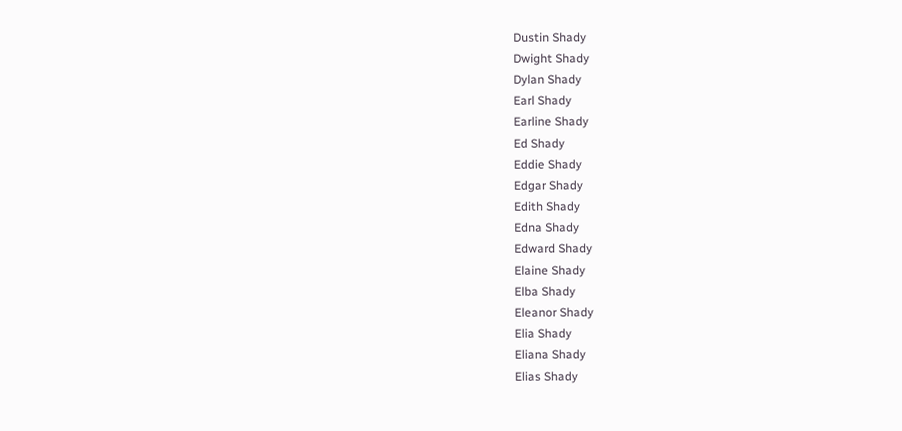Dustin Shady
Dwight Shady
Dylan Shady
Earl Shady
Earline Shady
Ed Shady
Eddie Shady
Edgar Shady
Edith Shady
Edna Shady
Edward Shady
Elaine Shady
Elba Shady
Eleanor Shady
Elia Shady
Eliana Shady
Elias Shady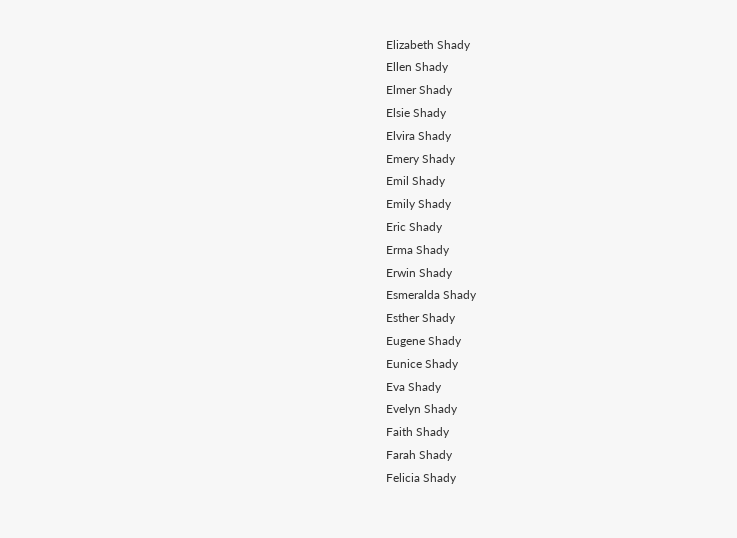Elizabeth Shady
Ellen Shady
Elmer Shady
Elsie Shady
Elvira Shady
Emery Shady
Emil Shady
Emily Shady
Eric Shady
Erma Shady
Erwin Shady
Esmeralda Shady
Esther Shady
Eugene Shady
Eunice Shady
Eva Shady
Evelyn Shady
Faith Shady
Farah Shady
Felicia Shady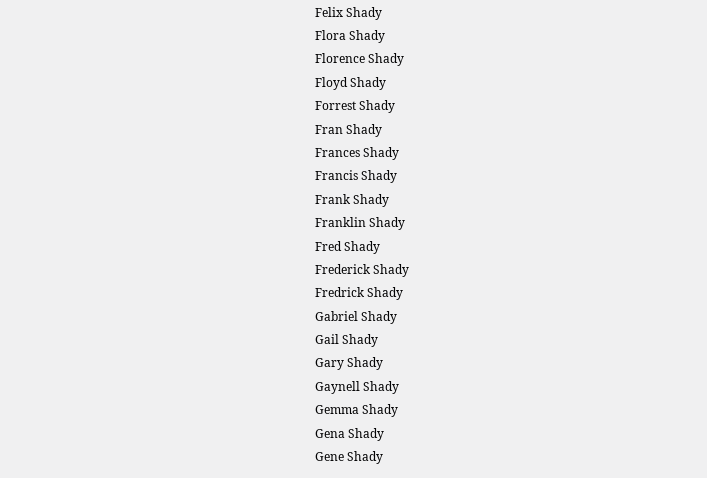Felix Shady
Flora Shady
Florence Shady
Floyd Shady
Forrest Shady
Fran Shady
Frances Shady
Francis Shady
Frank Shady
Franklin Shady
Fred Shady
Frederick Shady
Fredrick Shady
Gabriel Shady
Gail Shady
Gary Shady
Gaynell Shady
Gemma Shady
Gena Shady
Gene Shady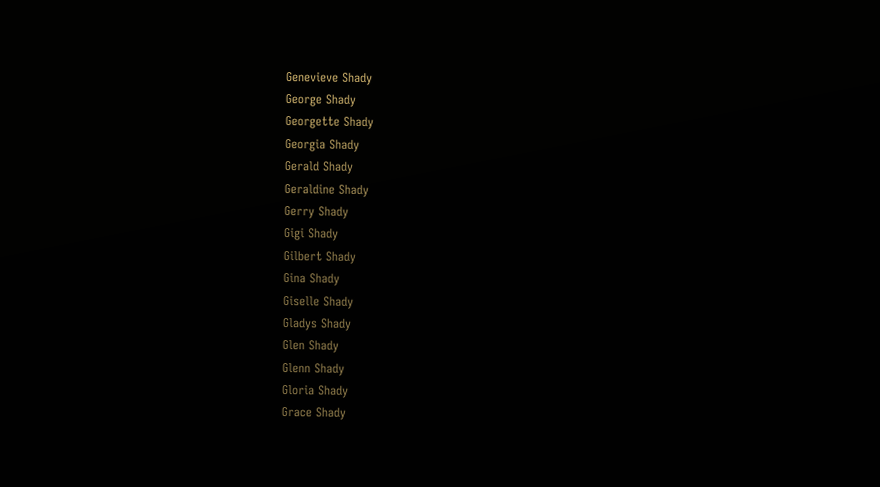Genevieve Shady
George Shady
Georgette Shady
Georgia Shady
Gerald Shady
Geraldine Shady
Gerry Shady
Gigi Shady
Gilbert Shady
Gina Shady
Giselle Shady
Gladys Shady
Glen Shady
Glenn Shady
Gloria Shady
Grace Shady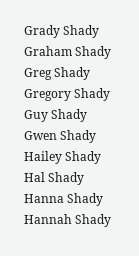Grady Shady
Graham Shady
Greg Shady
Gregory Shady
Guy Shady
Gwen Shady
Hailey Shady
Hal Shady
Hanna Shady
Hannah Shady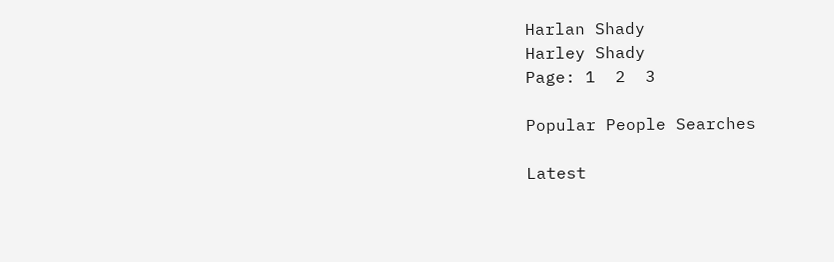Harlan Shady
Harley Shady
Page: 1  2  3

Popular People Searches

Latest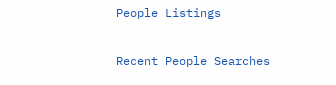People Listings

Recent People Searches